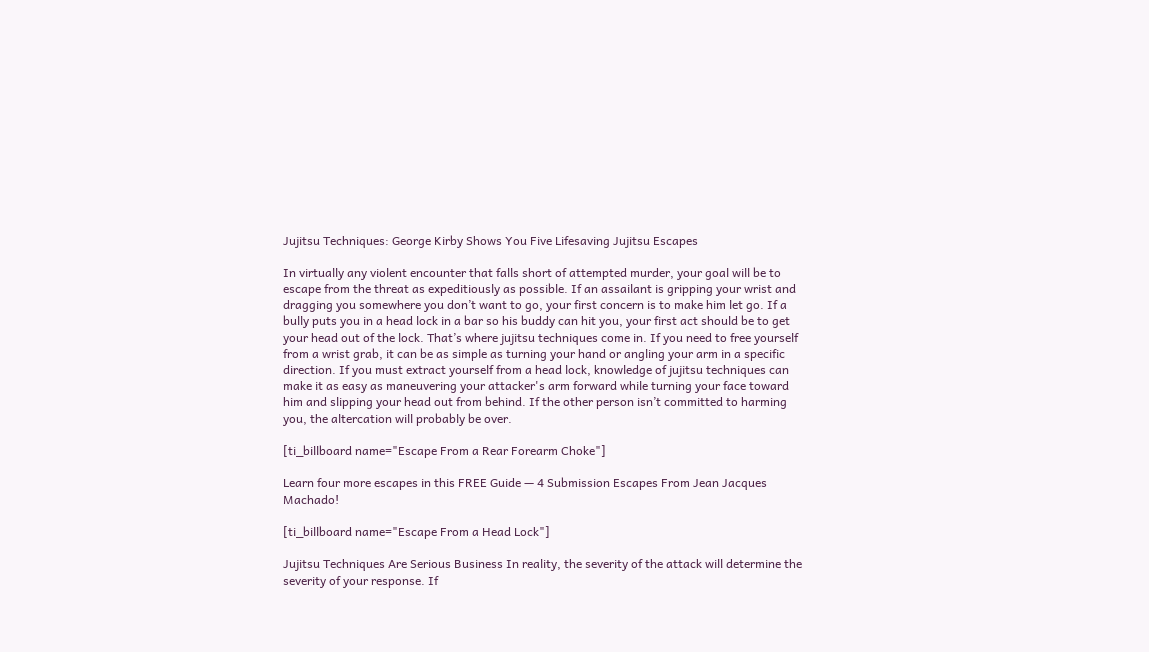Jujitsu Techniques: George Kirby Shows You Five Lifesaving Jujitsu Escapes

In virtually any violent encounter that falls short of attempted murder, your goal will be to escape from the threat as expeditiously as possible. If an assailant is gripping your wrist and dragging you somewhere you don’t want to go, your first concern is to make him let go. If a bully puts you in a head lock in a bar so his buddy can hit you, your first act should be to get your head out of the lock. That’s where jujitsu techniques come in. If you need to free yourself from a wrist grab, it can be as simple as turning your hand or angling your arm in a specific direction. If you must extract yourself from a head lock, knowledge of jujitsu techniques can make it as easy as maneuvering your attacker's arm forward while turning your face toward him and slipping your head out from behind. If the other person isn’t committed to harming you, the altercation will probably be over.

[ti_billboard name="Escape From a Rear Forearm Choke"]

Learn four more escapes in this FREE Guide — 4 Submission Escapes From Jean Jacques Machado!

[ti_billboard name="Escape From a Head Lock"]

Jujitsu Techniques Are Serious Business In reality, the severity of the attack will determine the severity of your response. If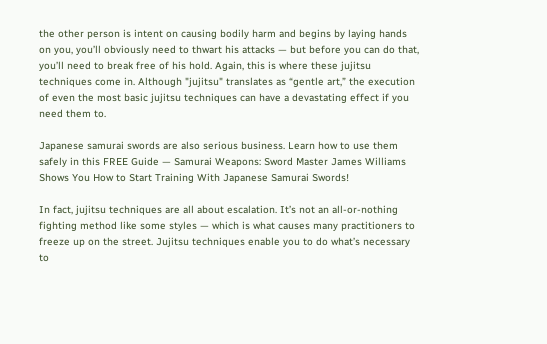the other person is intent on causing bodily harm and begins by laying hands on you, you’ll obviously need to thwart his attacks — but before you can do that, you’ll need to break free of his hold. Again, this is where these jujitsu techniques come in. Although "jujitsu" translates as “gentle art,” the execution of even the most basic jujitsu techniques can have a devastating effect if you need them to.

Japanese samurai swords are also serious business. Learn how to use them safely in this FREE Guide — Samurai Weapons: Sword Master James Williams Shows You How to Start Training With Japanese Samurai Swords!

In fact, jujitsu techniques are all about escalation. It’s not an all-or-nothing fighting method like some styles — which is what causes many practitioners to freeze up on the street. Jujitsu techniques enable you to do what’s necessary to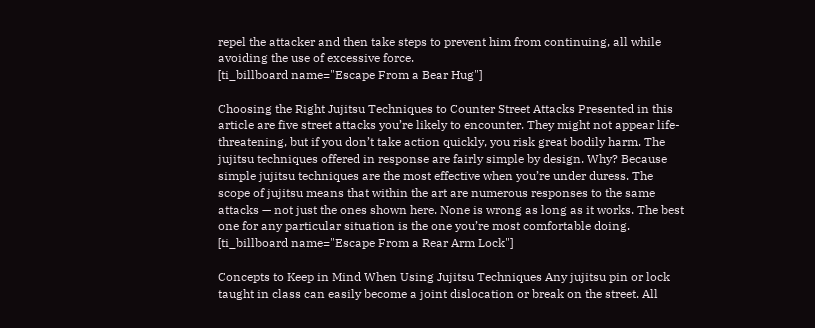repel the attacker and then take steps to prevent him from continuing, all while avoiding the use of excessive force.
[ti_billboard name="Escape From a Bear Hug"]

Choosing the Right Jujitsu Techniques to Counter Street Attacks Presented in this article are five street attacks you’re likely to encounter. They might not appear life-threatening, but if you don’t take action quickly, you risk great bodily harm. The jujitsu techniques offered in response are fairly simple by design. Why? Because simple jujitsu techniques are the most effective when you’re under duress. The scope of jujitsu means that within the art are numerous responses to the same attacks — not just the ones shown here. None is wrong as long as it works. The best one for any particular situation is the one you’re most comfortable doing.
[ti_billboard name="Escape From a Rear Arm Lock"]

Concepts to Keep in Mind When Using Jujitsu Techniques Any jujitsu pin or lock taught in class can easily become a joint dislocation or break on the street. All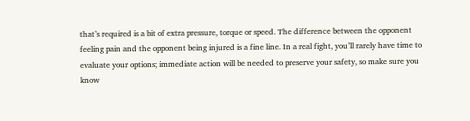that’s required is a bit of extra pressure, torque or speed. The difference between the opponent feeling pain and the opponent being injured is a fine line. In a real fight, you’ll rarely have time to evaluate your options; immediate action will be needed to preserve your safety, so make sure you know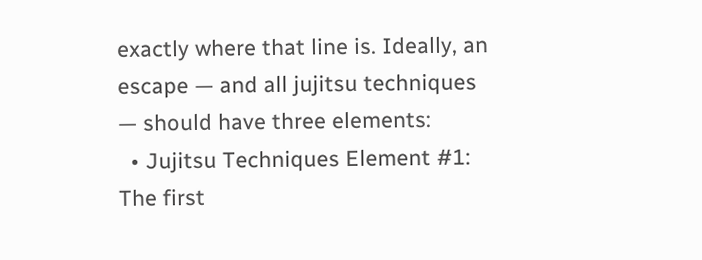exactly where that line is. Ideally, an escape — and all jujitsu techniques — should have three elements:
  • Jujitsu Techniques Element #1: The first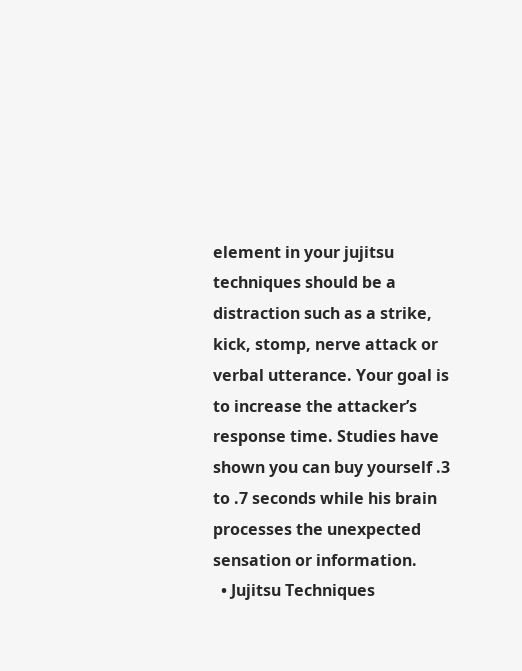element in your jujitsu techniques should be a distraction such as a strike, kick, stomp, nerve attack or verbal utterance. Your goal is to increase the attacker’s response time. Studies have shown you can buy yourself .3 to .7 seconds while his brain processes the unexpected sensation or information.
  • Jujitsu Techniques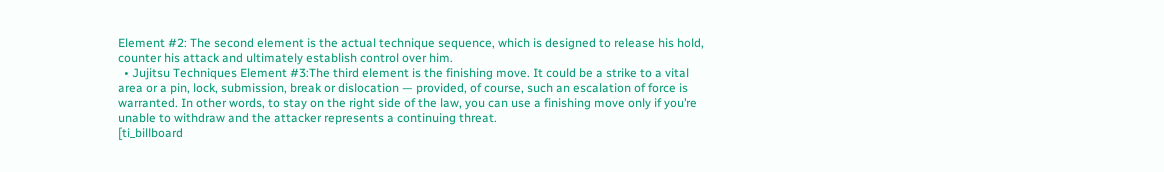Element #2: The second element is the actual technique sequence, which is designed to release his hold, counter his attack and ultimately establish control over him.
  • Jujitsu Techniques Element #3:The third element is the finishing move. It could be a strike to a vital area or a pin, lock, submission, break or dislocation — provided, of course, such an escalation of force is warranted. In other words, to stay on the right side of the law, you can use a finishing move only if you’re unable to withdraw and the attacker represents a continuing threat.
[ti_billboard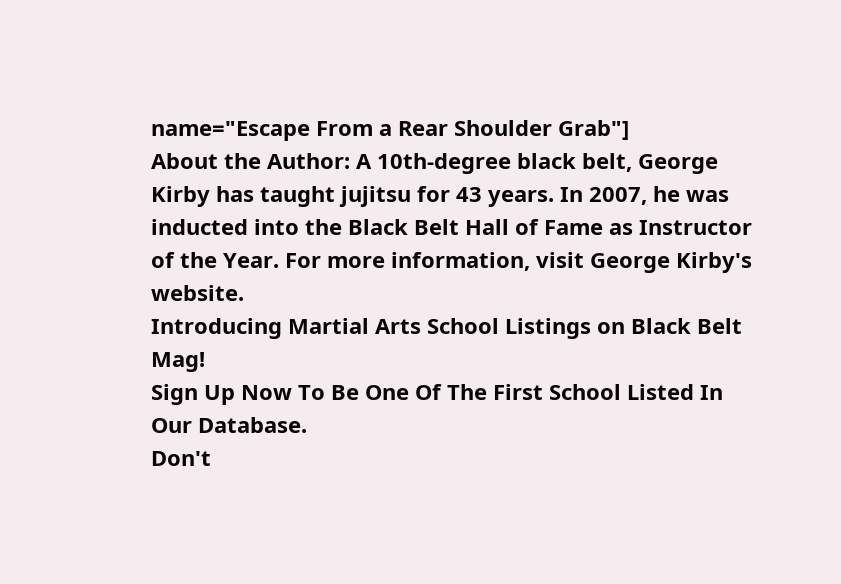name="Escape From a Rear Shoulder Grab"]
About the Author: A 10th-degree black belt, George Kirby has taught jujitsu for 43 years. In 2007, he was inducted into the Black Belt Hall of Fame as Instructor of the Year. For more information, visit George Kirby's website.
Introducing Martial Arts School Listings on Black Belt Mag!
Sign Up Now To Be One Of The First School Listed In Our Database.
Don't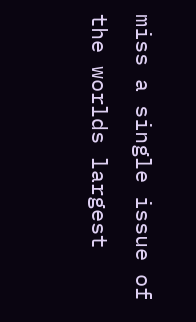miss a single issue of the worlds largest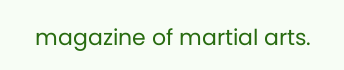magazine of martial arts.